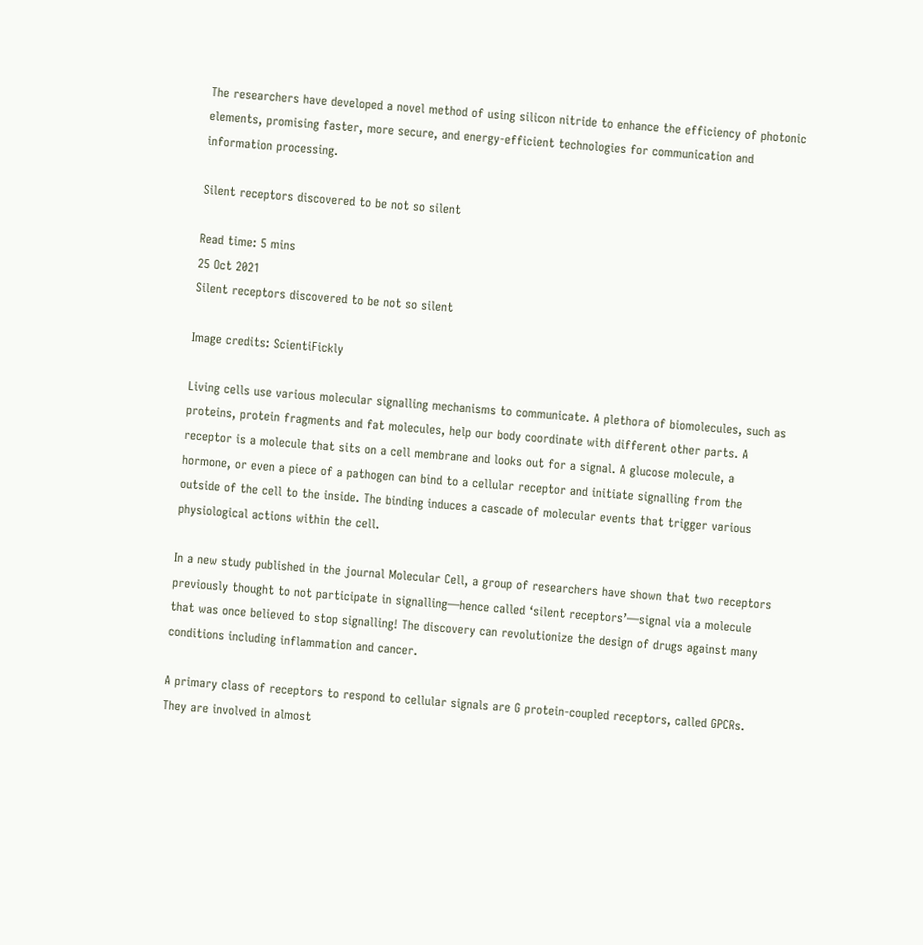The researchers have developed a novel method of using silicon nitride to enhance the efficiency of photonic elements, promising faster, more secure, and energy-efficient technologies for communication and information processing.

Silent receptors discovered to be not so silent

Read time: 5 mins
25 Oct 2021
Silent receptors discovered to be not so silent

Image credits: ScientiFickly

Living cells use various molecular signalling mechanisms to communicate. A plethora of biomolecules, such as proteins, protein fragments and fat molecules, help our body coordinate with different other parts. A receptor is a molecule that sits on a cell membrane and looks out for a signal. A glucose molecule, a hormone, or even a piece of a pathogen can bind to a cellular receptor and initiate signalling from the outside of the cell to the inside. The binding induces a cascade of molecular events that trigger various physiological actions within the cell.

In a new study published in the journal Molecular Cell, a group of researchers have shown that two receptors previously thought to not participate in signalling—hence called ‘silent receptors’—signal via a molecule that was once believed to stop signalling! The discovery can revolutionize the design of drugs against many conditions including inflammation and cancer.

A primary class of receptors to respond to cellular signals are G protein-coupled receptors, called GPCRs. They are involved in almost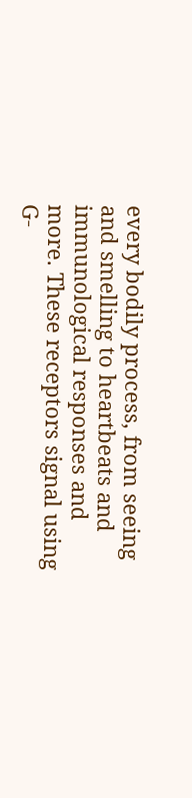every bodily process, from seeing and smelling to heartbeats and immunological responses and more. These receptors signal using G-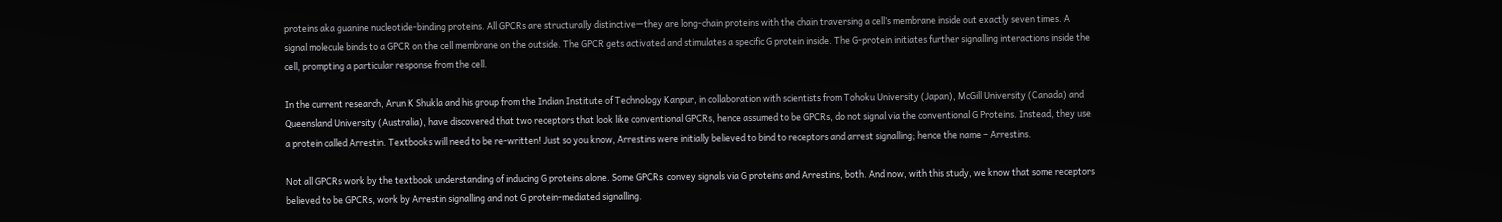proteins aka guanine nucleotide-binding proteins. All GPCRs are structurally distinctive—they are long-chain proteins with the chain traversing a cell’s membrane inside out exactly seven times. A signal molecule binds to a GPCR on the cell membrane on the outside. The GPCR gets activated and stimulates a specific G protein inside. The G-protein initiates further signalling interactions inside the cell, prompting a particular response from the cell.

In the current research, Arun K Shukla and his group from the Indian Institute of Technology Kanpur, in collaboration with scientists from Tohoku University (Japan), McGill University (Canada) and Queensland University (Australia), have discovered that two receptors that look like conventional GPCRs, hence assumed to be GPCRs, do not signal via the conventional G Proteins. Instead, they use a protein called Arrestin. Textbooks will need to be re-written! Just so you know, Arrestins were initially believed to bind to receptors and arrest signalling; hence the name – Arrestins.

Not all GPCRs work by the textbook understanding of inducing G proteins alone. Some GPCRs  convey signals via G proteins and Arrestins, both. And now, with this study, we know that some receptors believed to be GPCRs, work by Arrestin signalling and not G protein-mediated signalling.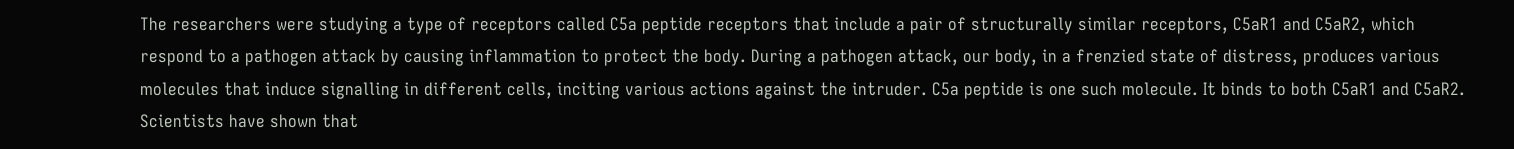The researchers were studying a type of receptors called C5a peptide receptors that include a pair of structurally similar receptors, C5aR1 and C5aR2, which respond to a pathogen attack by causing inflammation to protect the body. During a pathogen attack, our body, in a frenzied state of distress, produces various molecules that induce signalling in different cells, inciting various actions against the intruder. C5a peptide is one such molecule. It binds to both C5aR1 and C5aR2. Scientists have shown that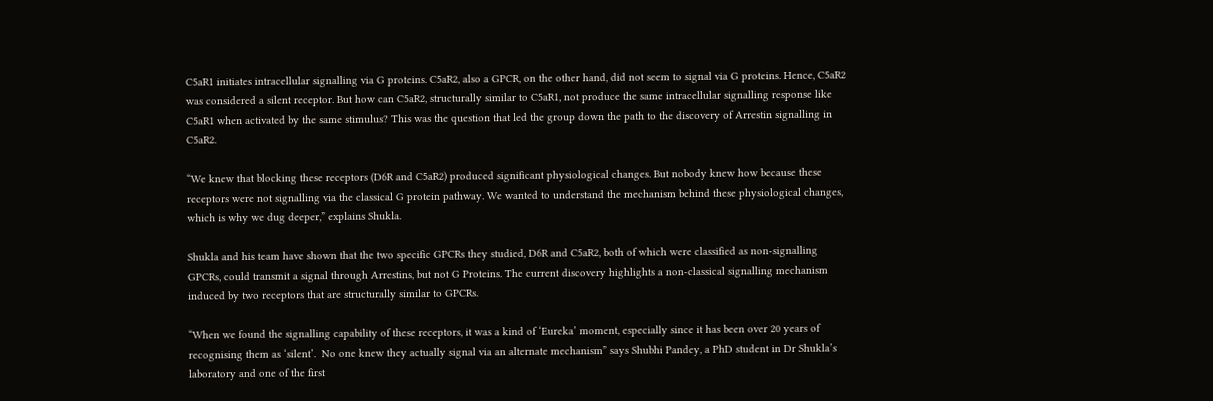C5aR1 initiates intracellular signalling via G proteins. C5aR2, also a GPCR, on the other hand, did not seem to signal via G proteins. Hence, C5aR2 was considered a silent receptor. But how can C5aR2, structurally similar to C5aR1, not produce the same intracellular signalling response like C5aR1 when activated by the same stimulus? This was the question that led the group down the path to the discovery of Arrestin signalling in C5aR2.

“We knew that blocking these receptors (D6R and C5aR2) produced significant physiological changes. But nobody knew how because these receptors were not signalling via the classical G protein pathway. We wanted to understand the mechanism behind these physiological changes, which is why we dug deeper,” explains Shukla.

Shukla and his team have shown that the two specific GPCRs they studied, D6R and C5aR2, both of which were classified as non-signalling GPCRs, could transmit a signal through Arrestins, but not G Proteins. The current discovery highlights a non-classical signalling mechanism induced by two receptors that are structurally similar to GPCRs.

“When we found the signalling capability of these receptors, it was a kind of ‘Eureka’ moment, especially since it has been over 20 years of recognising them as ‘silent’.  No one knew they actually signal via an alternate mechanism” says Shubhi Pandey, a PhD student in Dr Shukla’s laboratory and one of the first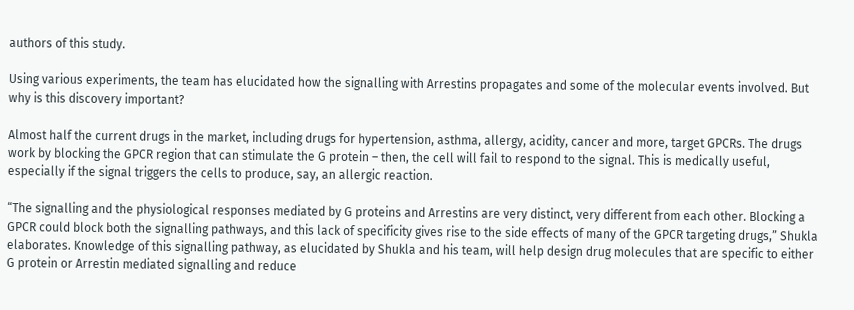authors of this study.

Using various experiments, the team has elucidated how the signalling with Arrestins propagates and some of the molecular events involved. But why is this discovery important?

Almost half the current drugs in the market, including drugs for hypertension, asthma, allergy, acidity, cancer and more, target GPCRs. The drugs work by blocking the GPCR region that can stimulate the G protein – then, the cell will fail to respond to the signal. This is medically useful, especially if the signal triggers the cells to produce, say, an allergic reaction.

“The signalling and the physiological responses mediated by G proteins and Arrestins are very distinct, very different from each other. Blocking a GPCR could block both the signalling pathways, and this lack of specificity gives rise to the side effects of many of the GPCR targeting drugs,” Shukla elaborates. Knowledge of this signalling pathway, as elucidated by Shukla and his team, will help design drug molecules that are specific to either G protein or Arrestin mediated signalling and reduce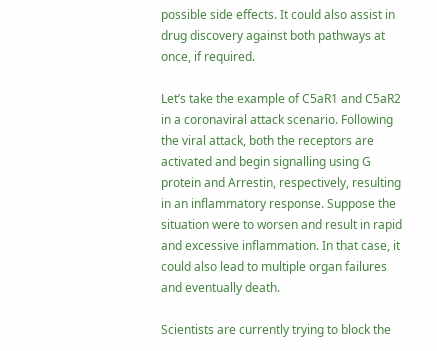possible side effects. It could also assist in drug discovery against both pathways at once, if required.

Let’s take the example of C5aR1 and C5aR2 in a coronaviral attack scenario. Following the viral attack, both the receptors are activated and begin signalling using G protein and Arrestin, respectively, resulting in an inflammatory response. Suppose the situation were to worsen and result in rapid and excessive inflammation. In that case, it could also lead to multiple organ failures and eventually death.

Scientists are currently trying to block the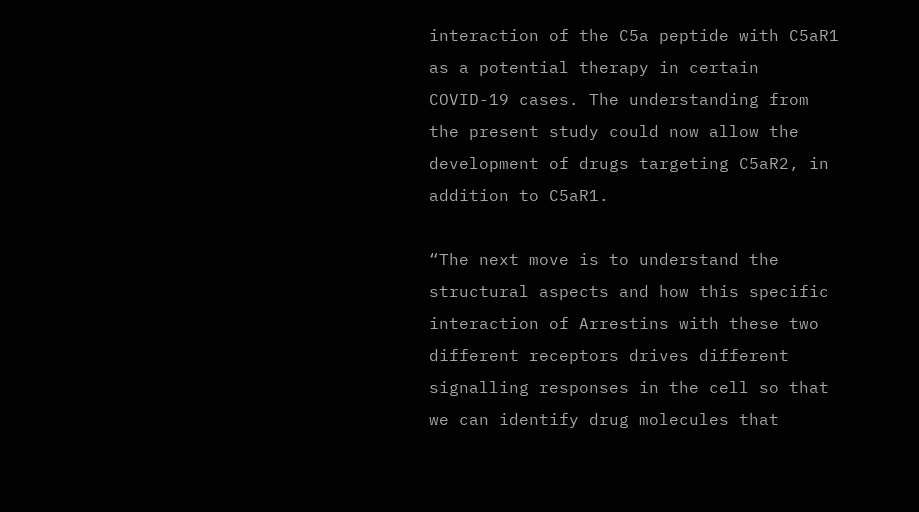interaction of the C5a peptide with C5aR1 as a potential therapy in certain COVID-19 cases. The understanding from the present study could now allow the development of drugs targeting C5aR2, in addition to C5aR1.

“The next move is to understand the structural aspects and how this specific interaction of Arrestins with these two different receptors drives different signalling responses in the cell so that we can identify drug molecules that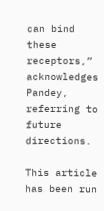can bind these receptors,” acknowledges Pandey, referring to future directions.

This article has been run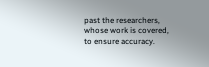past the researchers, whose work is covered, to ensure accuracy.